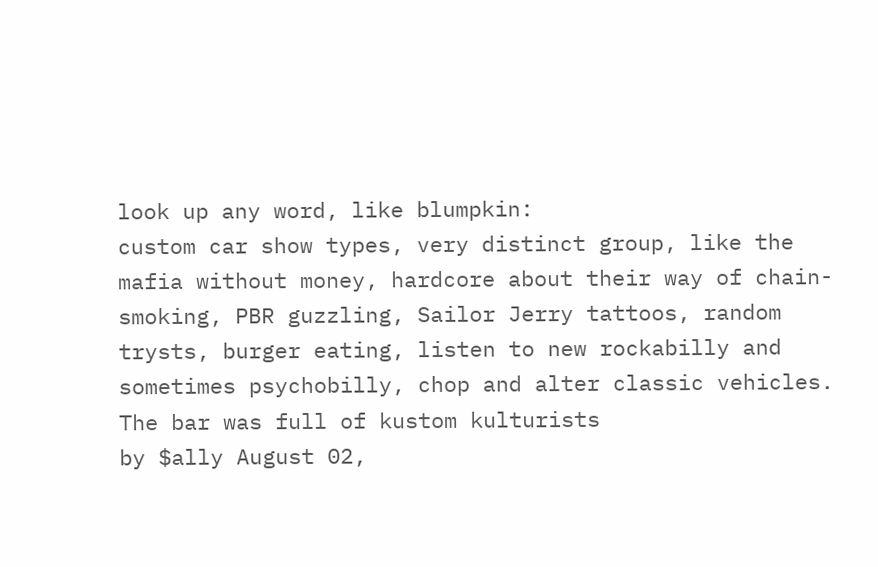look up any word, like blumpkin:
custom car show types, very distinct group, like the mafia without money, hardcore about their way of chain-smoking, PBR guzzling, Sailor Jerry tattoos, random trysts, burger eating, listen to new rockabilly and sometimes psychobilly, chop and alter classic vehicles.
The bar was full of kustom kulturists
by $ally August 02,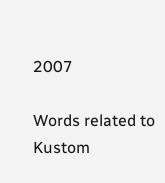2007

Words related to Kustom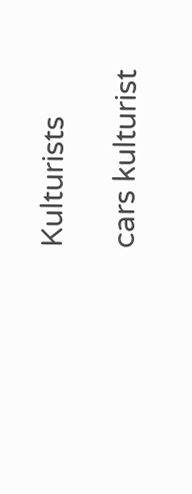Kulturists

cars kulturist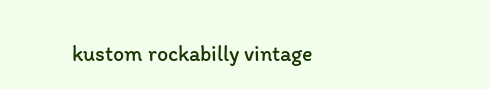kustom rockabilly vintage